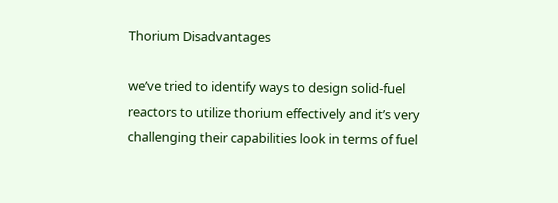Thorium Disadvantages

we’ve tried to identify ways to design solid-fuel reactors to utilize thorium effectively and it’s very challenging their capabilities look in terms of fuel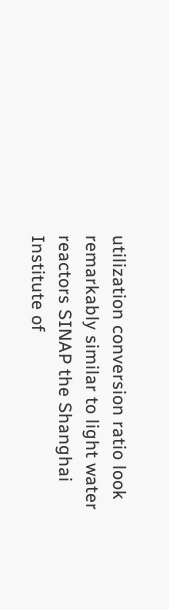utilization conversion ratio look remarkably similar to light water reactors SINAP the Shanghai Institute of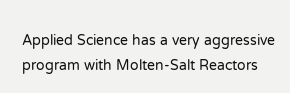Applied Science has a very aggressive program with Molten-Salt Reactors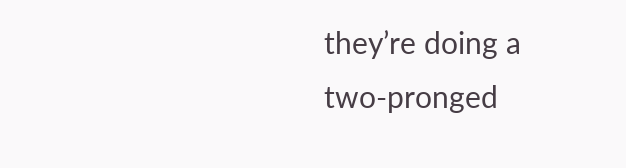they’re doing a two-pronged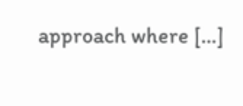approach where […]